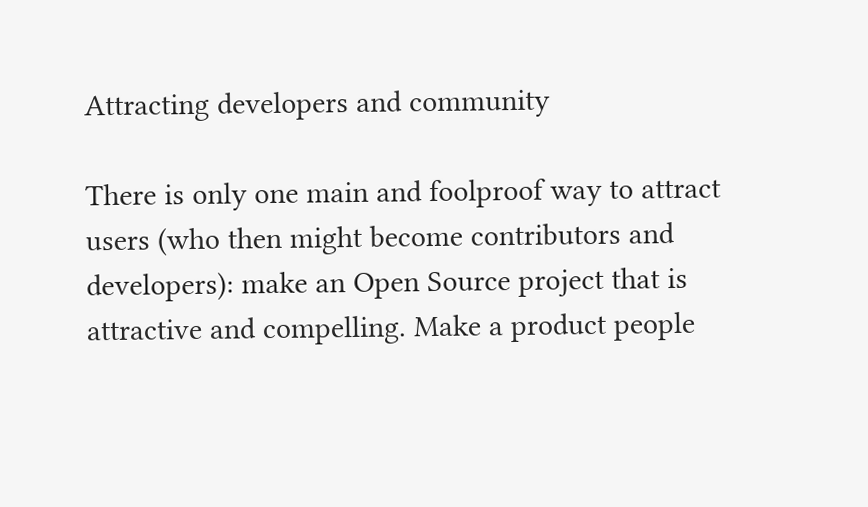Attracting developers and community

There is only one main and foolproof way to attract users (who then might become contributors and developers): make an Open Source project that is attractive and compelling. Make a product people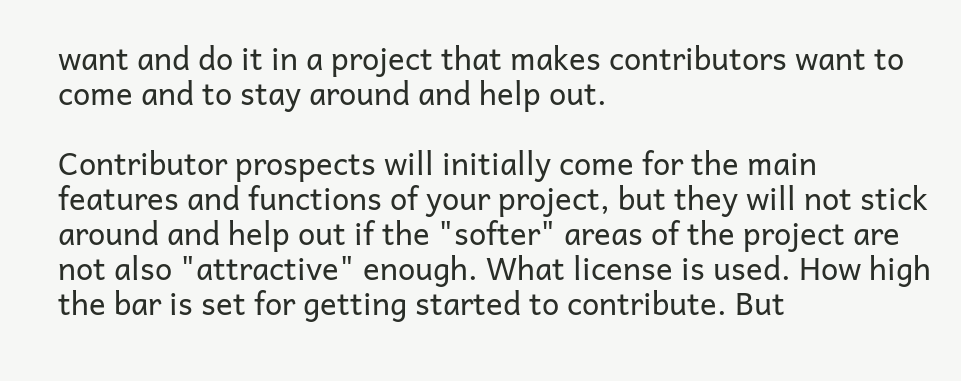want and do it in a project that makes contributors want to come and to stay around and help out.

Contributor prospects will initially come for the main features and functions of your project, but they will not stick around and help out if the "softer" areas of the project are not also "attractive" enough. What license is used. How high the bar is set for getting started to contribute. But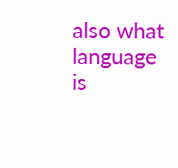also what language is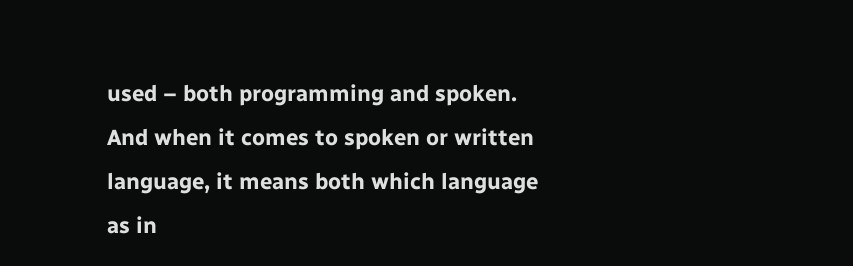used – both programming and spoken. And when it comes to spoken or written language, it means both which language as in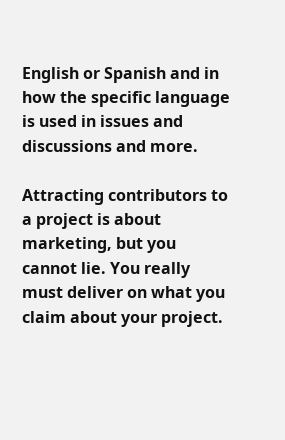English or Spanish and in how the specific language is used in issues and discussions and more.

Attracting contributors to a project is about marketing, but you cannot lie. You really must deliver on what you claim about your project.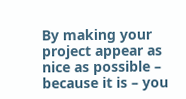By making your project appear as nice as possible – because it is – you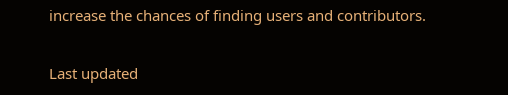increase the chances of finding users and contributors.

Last updated